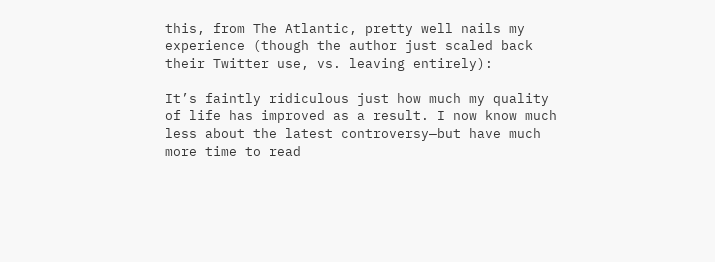this, from The Atlantic, pretty well nails my experience (though the author just scaled back their Twitter use, vs. leaving entirely):

It’s faintly ridiculous just how much my quality of life has improved as a result. I now know much less about the latest controversy—but have much more time to read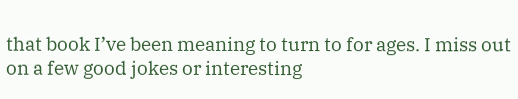that book I’ve been meaning to turn to for ages. I miss out on a few good jokes or interesting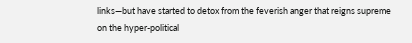links—but have started to detox from the feverish anger that reigns supreme on the hyper-political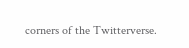corners of the Twitterverse.